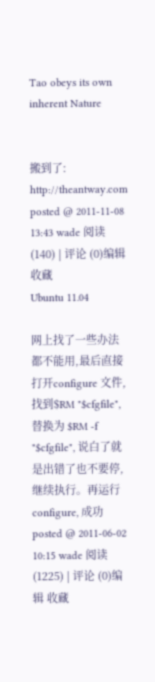Tao obeys its own inherent Nature


搬到了: http://theantway.com
posted @ 2011-11-08 13:43 wade 阅读(140) | 评论 (0)编辑 收藏
Ubuntu 11.04

网上找了一些办法都不能用,最后直接打开configure 文件,找到$RM "$cfgfile", 替换为 $RM -f "$cfgfile", 说白了就是出错了也不要停,继续执行。再运行configure, 成功
posted @ 2011-06-02 10:15 wade 阅读(1225) | 评论 (0)编辑 收藏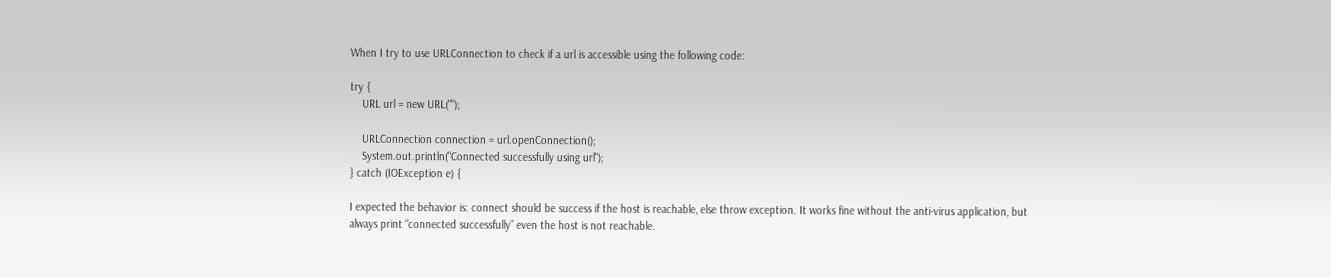When I try to use URLConnection to check if a url is accessible using the following code:

try {
    URL url = new URL("");

    URLConnection connection = url.openConnection();
    System.out.println("Connected successfully using url");
} catch (IOException e) {

I expected the behavior is: connect should be success if the host is reachable, else throw exception. It works fine without the anti-virus application, but always print “connected successfully” even the host is not reachable.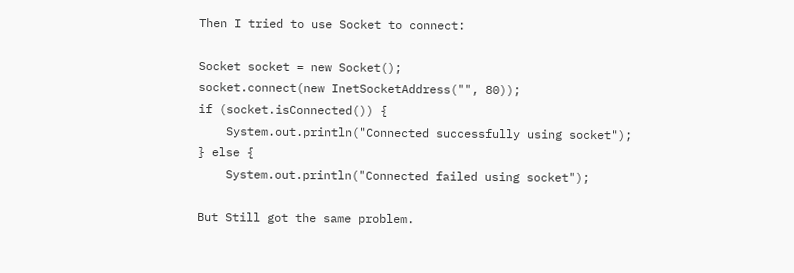Then I tried to use Socket to connect:

Socket socket = new Socket();
socket.connect(new InetSocketAddress("", 80));
if (socket.isConnected()) {
    System.out.println("Connected successfully using socket");
} else {
    System.out.println("Connected failed using socket");

But Still got the same problem.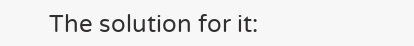The solution for it: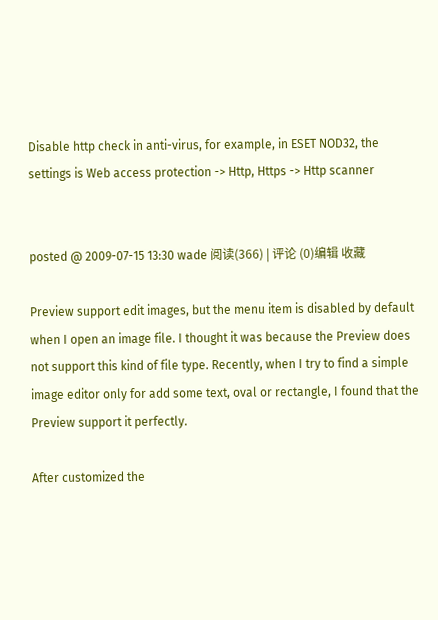Disable http check in anti-virus, for example, in ESET NOD32, the settings is Web access protection -> Http, Https -> Http scanner


posted @ 2009-07-15 13:30 wade 阅读(366) | 评论 (0)编辑 收藏

Preview support edit images, but the menu item is disabled by default when I open an image file. I thought it was because the Preview does not support this kind of file type. Recently, when I try to find a simple image editor only for add some text, oval or rectangle, I found that the Preview support it perfectly.

After customized the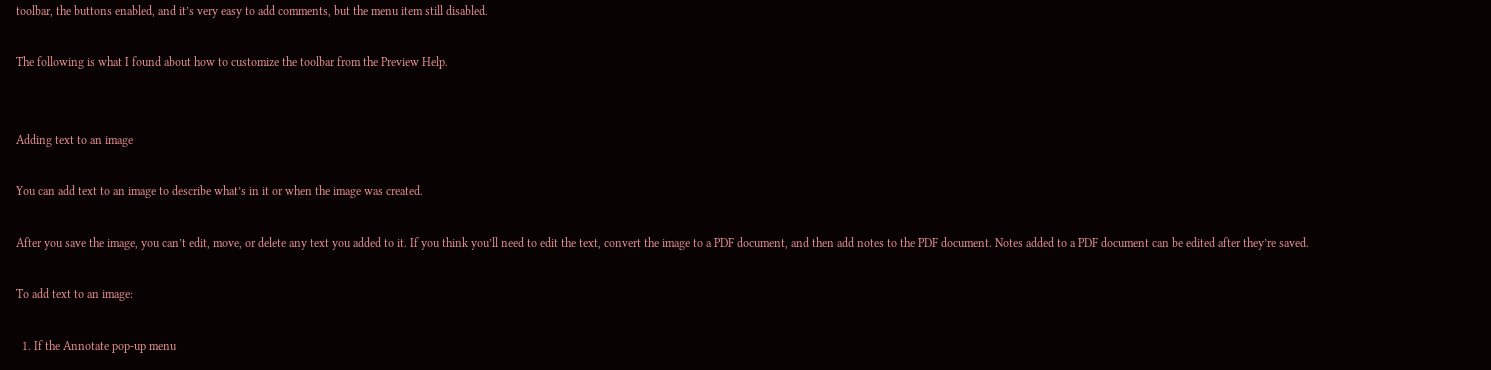toolbar, the buttons enabled, and it’s very easy to add comments, but the menu item still disabled.

The following is what I found about how to customize the toolbar from the Preview Help.


Adding text to an image

You can add text to an image to describe what’s in it or when the image was created.

After you save the image, you can’t edit, move, or delete any text you added to it. If you think you’ll need to edit the text, convert the image to a PDF document, and then add notes to the PDF document. Notes added to a PDF document can be edited after they’re saved.

To add text to an image:

  1. If the Annotate pop-up menu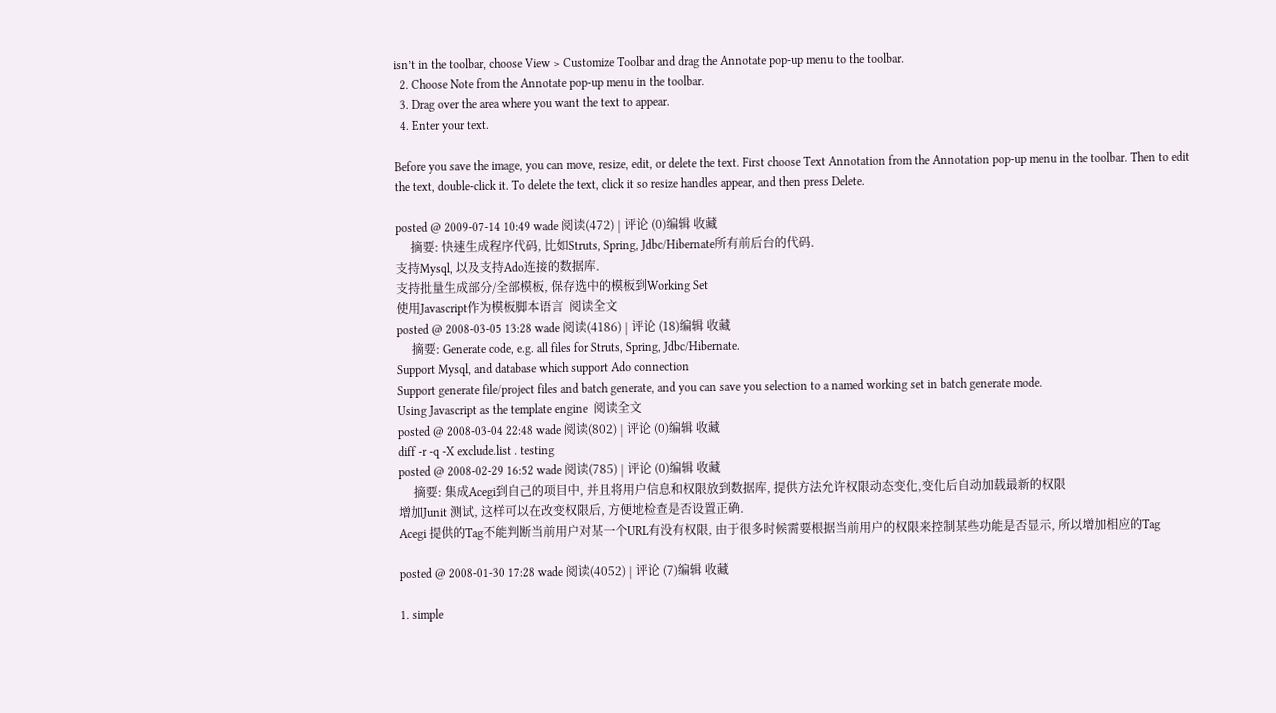isn’t in the toolbar, choose View > Customize Toolbar and drag the Annotate pop-up menu to the toolbar.
  2. Choose Note from the Annotate pop-up menu in the toolbar.
  3. Drag over the area where you want the text to appear.
  4. Enter your text.

Before you save the image, you can move, resize, edit, or delete the text. First choose Text Annotation from the Annotation pop-up menu in the toolbar. Then to edit the text, double-click it. To delete the text, click it so resize handles appear, and then press Delete.

posted @ 2009-07-14 10:49 wade 阅读(472) | 评论 (0)编辑 收藏
     摘要: 快速生成程序代码, 比如Struts, Spring, Jdbc/Hibernate所有前后台的代码.
支持Mysql, 以及支持Ado连接的数据库.
支持批量生成部分/全部模板, 保存选中的模板到Working Set
使用Javascript作为模板脚本语言  阅读全文
posted @ 2008-03-05 13:28 wade 阅读(4186) | 评论 (18)编辑 收藏
     摘要: Generate code, e.g. all files for Struts, Spring, Jdbc/Hibernate.
Support Mysql, and database which support Ado connection
Support generate file/project files and batch generate, and you can save you selection to a named working set in batch generate mode.
Using Javascript as the template engine  阅读全文
posted @ 2008-03-04 22:48 wade 阅读(802) | 评论 (0)编辑 收藏
diff -r -q -X exclude.list . testing
posted @ 2008-02-29 16:52 wade 阅读(785) | 评论 (0)编辑 收藏
     摘要: 集成Acegi到自己的项目中, 并且将用户信息和权限放到数据库, 提供方法允许权限动态变化,变化后自动加载最新的权限
增加Junit 测试, 这样可以在改变权限后, 方便地检查是否设置正确.
Acegi 提供的Tag不能判断当前用户对某一个URL有没有权限, 由于很多时候需要根据当前用户的权限来控制某些功能是否显示, 所以增加相应的Tag

posted @ 2008-01-30 17:28 wade 阅读(4052) | 评论 (7)编辑 收藏

1. simple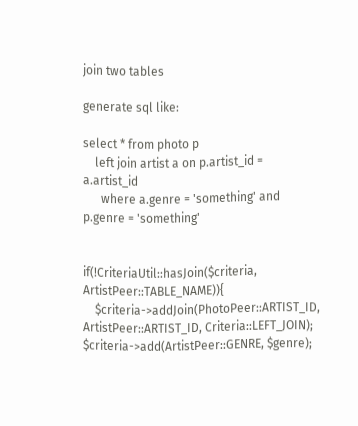join two tables

generate sql like:

select * from photo p
    left join artist a on p.artist_id = a.artist_id
      where a.genre = 'something' and p.genre = 'something'


if(!CriteriaUtil::hasJoin($criteria, ArtistPeer::TABLE_NAME)){
    $criteria->addJoin(PhotoPeer::ARTIST_ID, ArtistPeer::ARTIST_ID, Criteria::LEFT_JOIN);
$criteria->add(ArtistPeer::GENRE, $genre);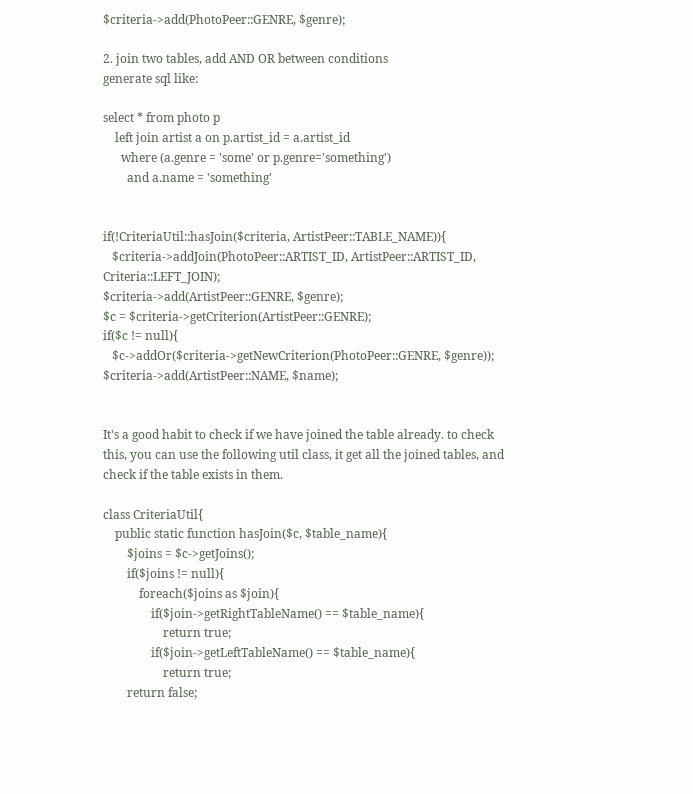$criteria->add(PhotoPeer::GENRE, $genre);

2. join two tables, add AND OR between conditions
generate sql like:

select * from photo p
    left join artist a on p.artist_id = a.artist_id
      where (a.genre = 'some' or p.genre='something')
        and a.name = 'something'


if(!CriteriaUtil::hasJoin($criteria, ArtistPeer::TABLE_NAME)){
   $criteria->addJoin(PhotoPeer::ARTIST_ID, ArtistPeer::ARTIST_ID, Criteria::LEFT_JOIN);
$criteria->add(ArtistPeer::GENRE, $genre);
$c = $criteria->getCriterion(ArtistPeer::GENRE);
if($c != null){
   $c->addOr($criteria->getNewCriterion(PhotoPeer::GENRE, $genre));
$criteria->add(ArtistPeer::NAME, $name);


It's a good habit to check if we have joined the table already. to check this, you can use the following util class, it get all the joined tables, and check if the table exists in them.

class CriteriaUtil{
    public static function hasJoin($c, $table_name){
        $joins = $c->getJoins();
        if($joins != null){
            foreach($joins as $join){
                if($join->getRightTableName() == $table_name){
                    return true;
                if($join->getLeftTableName() == $table_name){
                    return true;
        return false;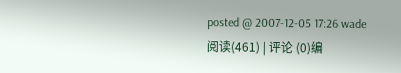posted @ 2007-12-05 17:26 wade 阅读(461) | 评论 (0)编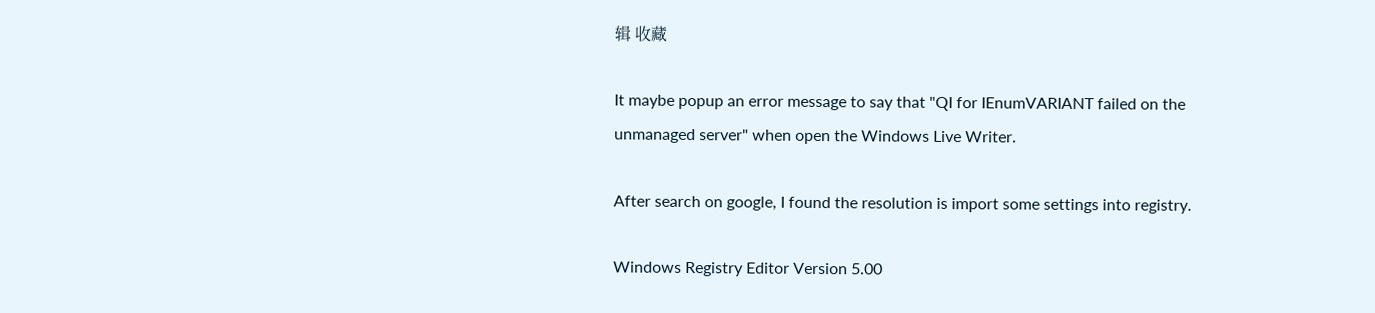辑 收藏

It maybe popup an error message to say that "QI for IEnumVARIANT failed on the unmanaged server" when open the Windows Live Writer.

After search on google, I found the resolution is import some settings into registry.

Windows Registry Editor Version 5.00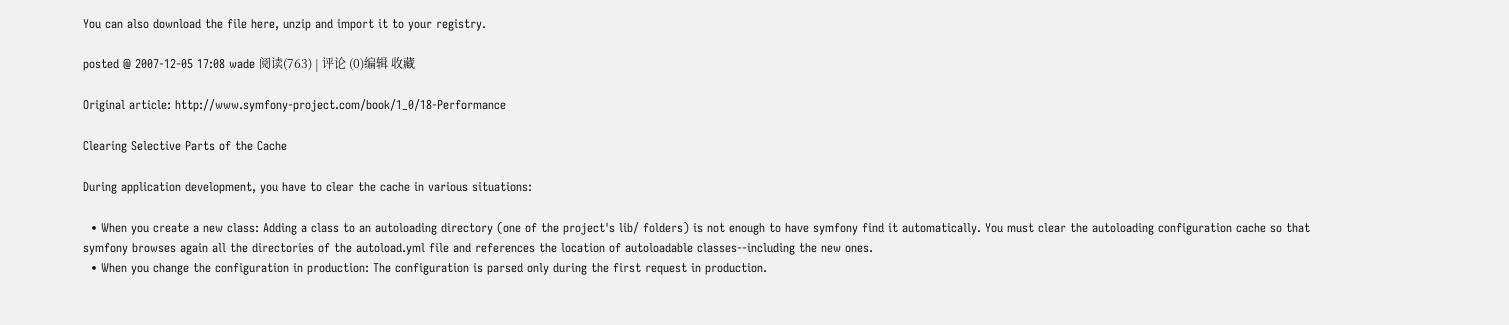You can also download the file here, unzip and import it to your registry.

posted @ 2007-12-05 17:08 wade 阅读(763) | 评论 (0)编辑 收藏

Original article: http://www.symfony-project.com/book/1_0/18-Performance

Clearing Selective Parts of the Cache

During application development, you have to clear the cache in various situations:

  • When you create a new class: Adding a class to an autoloading directory (one of the project's lib/ folders) is not enough to have symfony find it automatically. You must clear the autoloading configuration cache so that symfony browses again all the directories of the autoload.yml file and references the location of autoloadable classes--including the new ones.
  • When you change the configuration in production: The configuration is parsed only during the first request in production.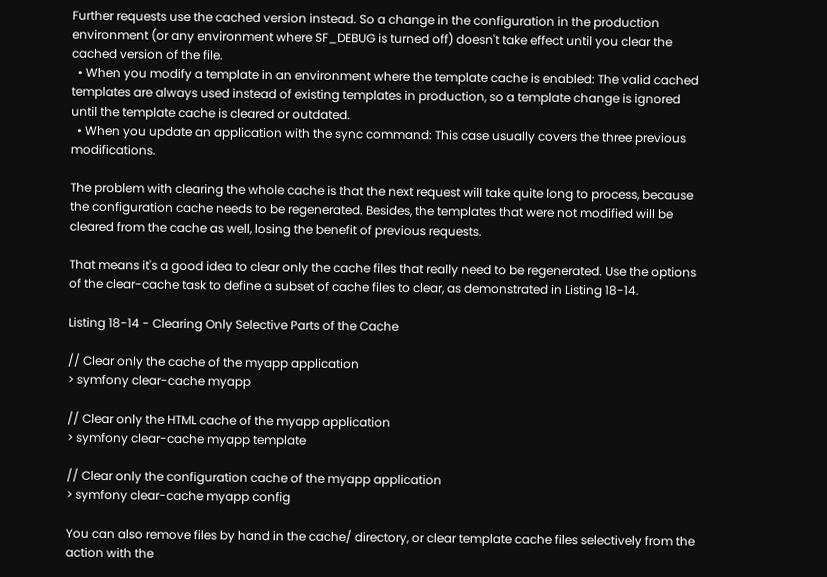Further requests use the cached version instead. So a change in the configuration in the production environment (or any environment where SF_DEBUG is turned off) doesn't take effect until you clear the cached version of the file.
  • When you modify a template in an environment where the template cache is enabled: The valid cached templates are always used instead of existing templates in production, so a template change is ignored until the template cache is cleared or outdated.
  • When you update an application with the sync command: This case usually covers the three previous modifications.

The problem with clearing the whole cache is that the next request will take quite long to process, because the configuration cache needs to be regenerated. Besides, the templates that were not modified will be cleared from the cache as well, losing the benefit of previous requests.

That means it's a good idea to clear only the cache files that really need to be regenerated. Use the options of the clear-cache task to define a subset of cache files to clear, as demonstrated in Listing 18-14.

Listing 18-14 - Clearing Only Selective Parts of the Cache

// Clear only the cache of the myapp application
> symfony clear-cache myapp

// Clear only the HTML cache of the myapp application
> symfony clear-cache myapp template

// Clear only the configuration cache of the myapp application
> symfony clear-cache myapp config

You can also remove files by hand in the cache/ directory, or clear template cache files selectively from the action with the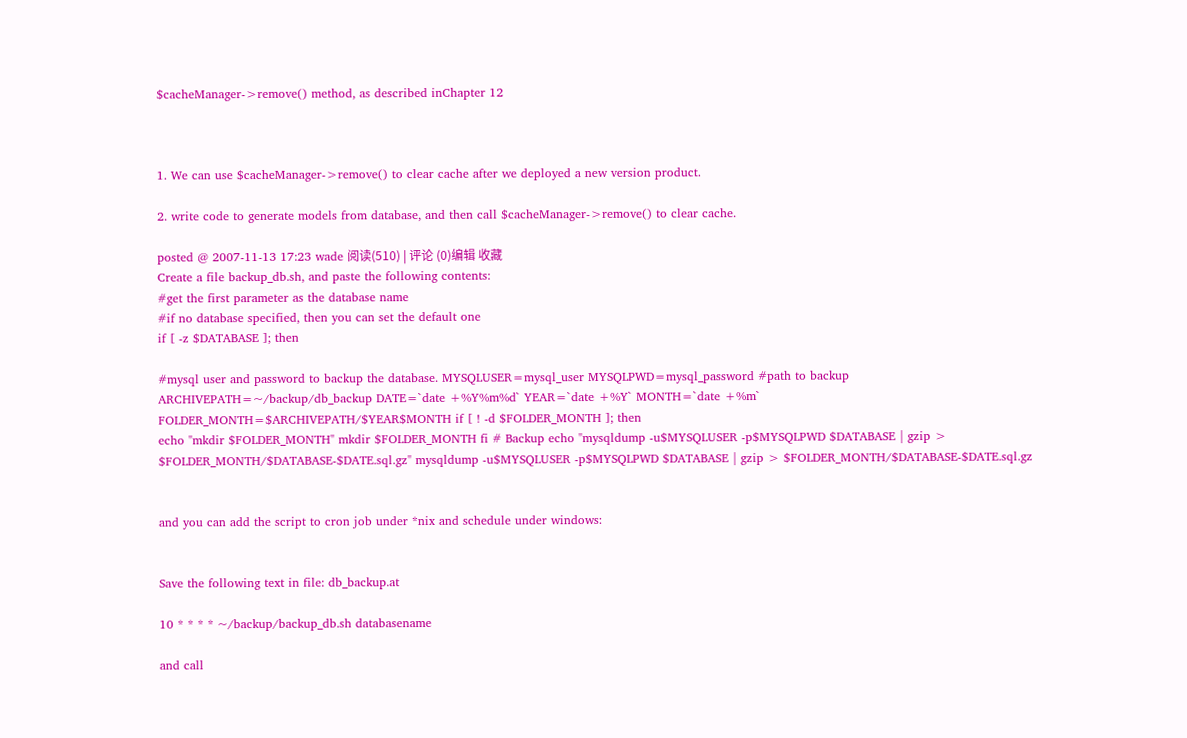$cacheManager->remove() method, as described inChapter 12



1. We can use $cacheManager->remove() to clear cache after we deployed a new version product.

2. write code to generate models from database, and then call $cacheManager->remove() to clear cache.

posted @ 2007-11-13 17:23 wade 阅读(510) | 评论 (0)编辑 收藏
Create a file backup_db.sh, and paste the following contents:
#get the first parameter as the database name
#if no database specified, then you can set the default one
if [ -z $DATABASE ]; then

#mysql user and password to backup the database. MYSQLUSER=mysql_user MYSQLPWD=mysql_password #path to backup ARCHIVEPATH=~/backup/db_backup DATE=`date +%Y%m%d` YEAR=`date +%Y` MONTH=`date +%m` FOLDER_MONTH=$ARCHIVEPATH/$YEAR$MONTH if [ ! -d $FOLDER_MONTH ]; then
echo "mkdir $FOLDER_MONTH" mkdir $FOLDER_MONTH fi # Backup echo "mysqldump -u$MYSQLUSER -p$MYSQLPWD $DATABASE | gzip > $FOLDER_MONTH/$DATABASE-$DATE.sql.gz" mysqldump -u$MYSQLUSER -p$MYSQLPWD $DATABASE | gzip > $FOLDER_MONTH/$DATABASE-$DATE.sql.gz


and you can add the script to cron job under *nix and schedule under windows:


Save the following text in file: db_backup.at

10 * * * * ~/backup/backup_db.sh databasename

and call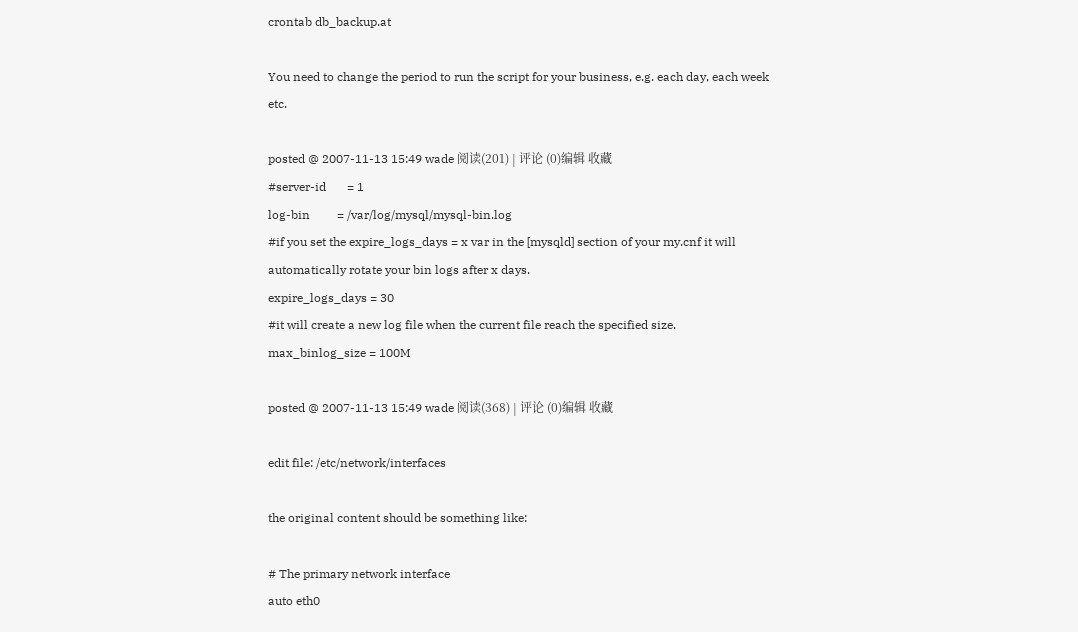crontab db_backup.at

You need to change the period to run the script for your business, e.g. each day, each week etc.

posted @ 2007-11-13 15:49 wade 阅读(201) | 评论 (0)编辑 收藏
#server-id       = 1
log-bin         = /var/log/mysql/mysql-bin.log
#if you set the expire_logs_days = x var in the [mysqld] section of your my.cnf it will automatically rotate your bin logs after x days.
expire_logs_days = 30
#it will create a new log file when the current file reach the specified size.
max_binlog_size = 100M

posted @ 2007-11-13 15:49 wade 阅读(368) | 评论 (0)编辑 收藏

edit file: /etc/network/interfaces

the original content should be something like:

# The primary network interface
auto eth0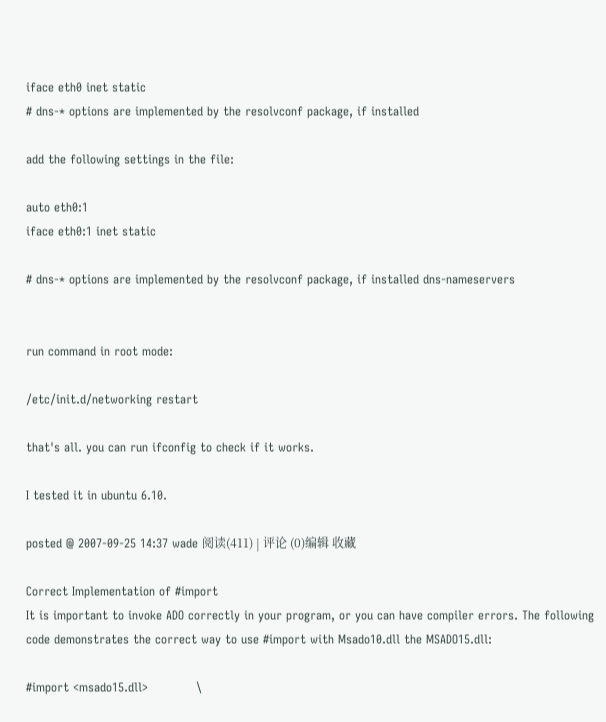iface eth0 inet static
# dns-* options are implemented by the resolvconf package, if installed

add the following settings in the file:

auto eth0:1
iface eth0:1 inet static

# dns-* options are implemented by the resolvconf package, if installed dns-nameservers


run command in root mode:

/etc/init.d/networking restart

that's all. you can run ifconfig to check if it works.

I tested it in ubuntu 6.10.

posted @ 2007-09-25 14:37 wade 阅读(411) | 评论 (0)编辑 收藏

Correct Implementation of #import
It is important to invoke ADO correctly in your program, or you can have compiler errors. The following code demonstrates the correct way to use #import with Msado10.dll the MSADO15.dll:

#import <msado15.dll>            \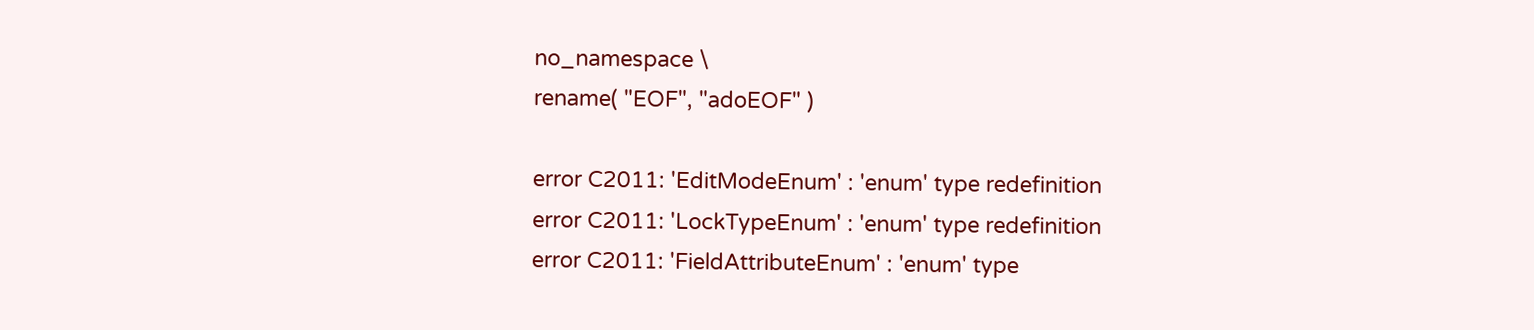no_namespace \
rename( "EOF", "adoEOF" )

error C2011: 'EditModeEnum' : 'enum' type redefinition
error C2011: 'LockTypeEnum' : 'enum' type redefinition
error C2011: 'FieldAttributeEnum' : 'enum' type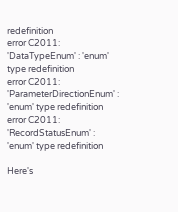redefinition
error C2011: 'DataTypeEnum' : 'enum' type redefinition
error C2011: 'ParameterDirectionEnum' : 'enum' type redefinition
error C2011: 'RecordStatusEnum' : 'enum' type redefinition

Here's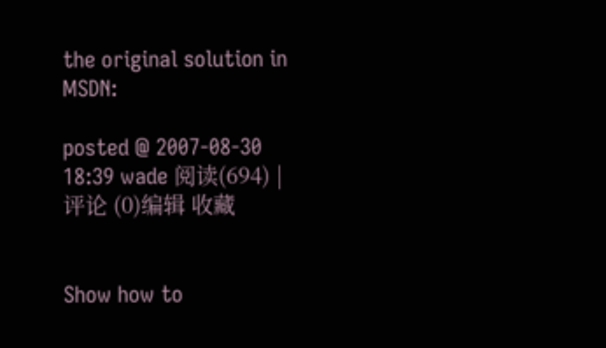the original solution in MSDN:

posted @ 2007-08-30 18:39 wade 阅读(694) | 评论 (0)编辑 收藏


Show how to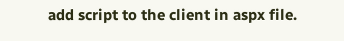add script to the client in aspx file.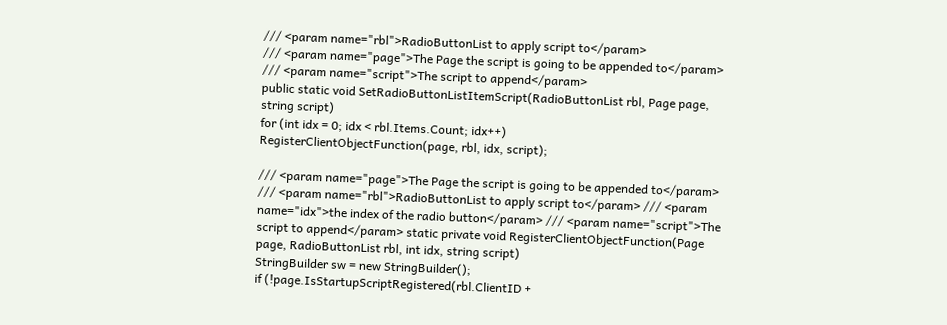/// <param name="rbl">RadioButtonList to apply script to</param>
/// <param name="page">The Page the script is going to be appended to</param>
/// <param name="script">The script to append</param>
public static void SetRadioButtonListItemScript(RadioButtonList rbl, Page page, string script)
for (int idx = 0; idx < rbl.Items.Count; idx++)
RegisterClientObjectFunction(page, rbl, idx, script);

/// <param name="page">The Page the script is going to be appended to</param> /// <param name="rbl">RadioButtonList to apply script to</param> /// <param name="idx">the index of the radio button</param> /// <param name="script">The script to append</param> static private void RegisterClientObjectFunction(Page page, RadioButtonList rbl, int idx, string script)
StringBuilder sw = new StringBuilder();
if (!page.IsStartupScriptRegistered(rbl.ClientID +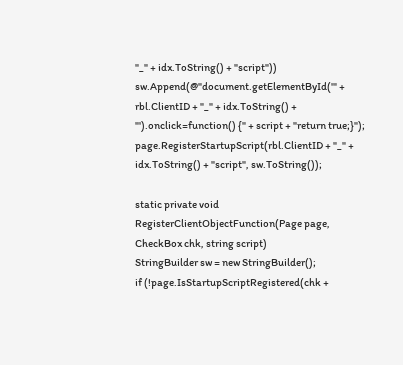"_" + idx.ToString() + "script"))
sw.Append(@"document.getElementById('" + rbl.ClientID + "_" + idx.ToString() + "').onclick=function() {" + script + "return true;}");
page.RegisterStartupScript(rbl.ClientID + "_" + idx.ToString() + "script", sw.ToString());

static private void RegisterClientObjectFunction(Page page, CheckBox chk, string script)
StringBuilder sw = new StringBuilder();
if (!page.IsStartupScriptRegistered(chk +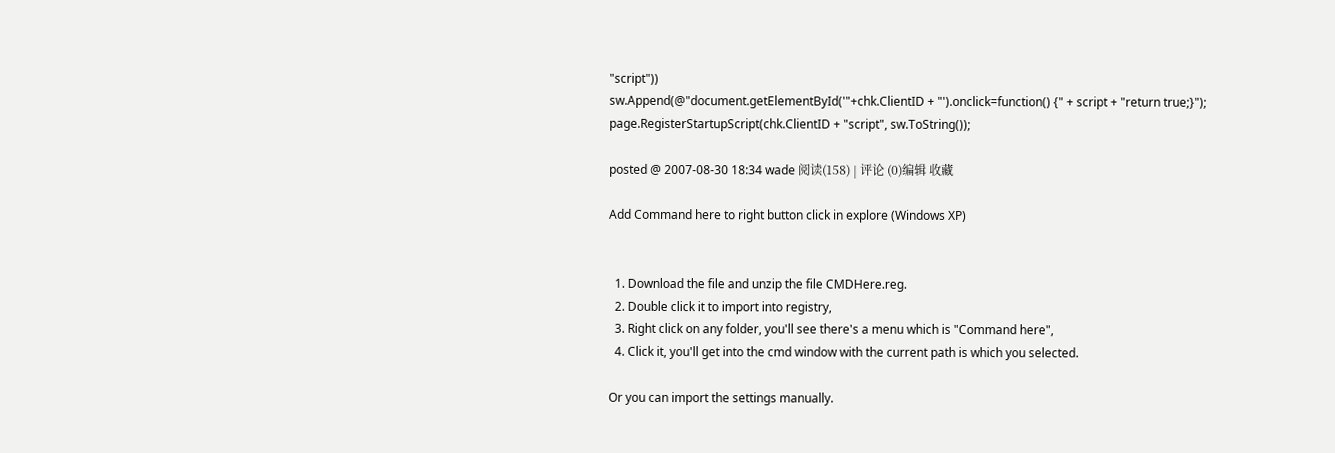"script"))
sw.Append(@"document.getElementById('"+chk.ClientID + "').onclick=function() {" + script + "return true;}");
page.RegisterStartupScript(chk.ClientID + "script", sw.ToString());

posted @ 2007-08-30 18:34 wade 阅读(158) | 评论 (0)编辑 收藏

Add Command here to right button click in explore (Windows XP)


  1. Download the file and unzip the file CMDHere.reg.
  2. Double click it to import into registry,
  3. Right click on any folder, you'll see there's a menu which is "Command here",
  4. Click it, you'll get into the cmd window with the current path is which you selected.

Or you can import the settings manually.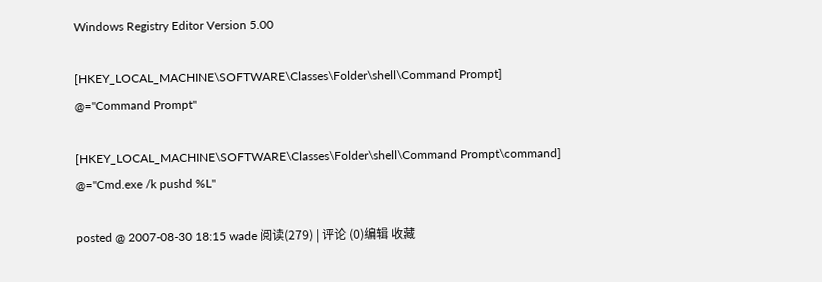Windows Registry Editor Version 5.00

[HKEY_LOCAL_MACHINE\SOFTWARE\Classes\Folder\shell\Command Prompt]
@="Command Prompt"

[HKEY_LOCAL_MACHINE\SOFTWARE\Classes\Folder\shell\Command Prompt\command]
@="Cmd.exe /k pushd %L"

posted @ 2007-08-30 18:15 wade 阅读(279) | 评论 (0)编辑 收藏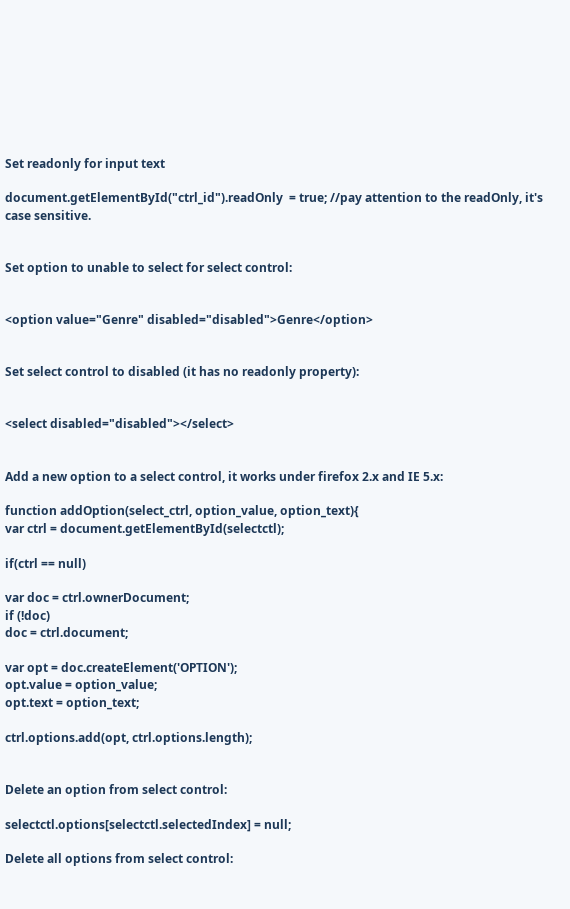Set readonly for input text

document.getElementById("ctrl_id").readOnly  = true; //pay attention to the readOnly, it's case sensitive.


Set option to unable to select for select control:


<option value="Genre" disabled="disabled">Genre</option>


Set select control to disabled (it has no readonly property):


<select disabled="disabled"></select>


Add a new option to a select control, it works under firefox 2.x and IE 5.x:

function addOption(select_ctrl, option_value, option_text){
var ctrl = document.getElementById(selectctl);

if(ctrl == null)

var doc = ctrl.ownerDocument;
if (!doc)
doc = ctrl.document;

var opt = doc.createElement('OPTION');
opt.value = option_value;
opt.text = option_text;

ctrl.options.add(opt, ctrl.options.length);


Delete an option from select control:

selectctl.options[selectctl.selectedIndex] = null;

Delete all options from select control: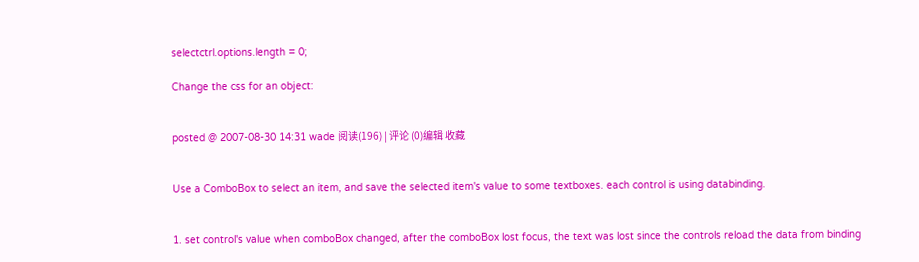selectctrl.options.length = 0;

Change the css for an object:


posted @ 2007-08-30 14:31 wade 阅读(196) | 评论 (0)编辑 收藏


Use a ComboBox to select an item, and save the selected item's value to some textboxes. each control is using databinding.


1. set control's value when comboBox changed, after the comboBox lost focus, the text was lost since the controls reload the data from binding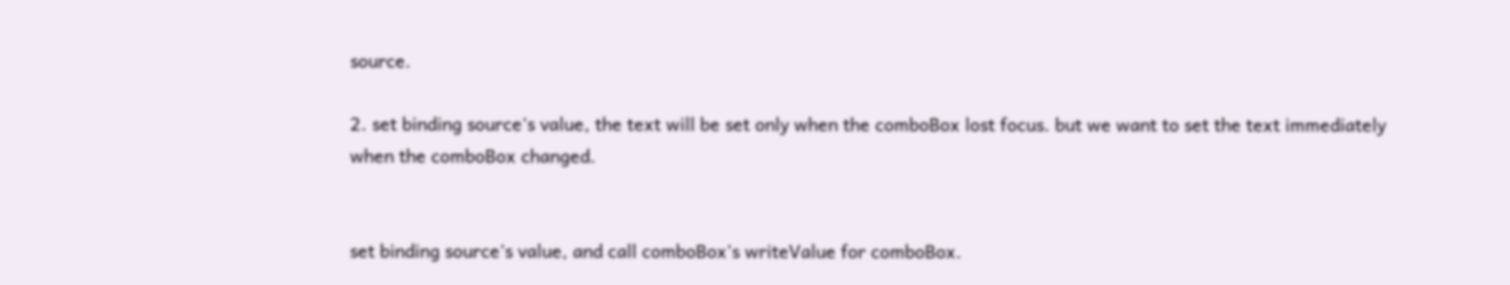source.

2. set binding source's value, the text will be set only when the comboBox lost focus. but we want to set the text immediately when the comboBox changed.


set binding source's value, and call comboBox's writeValue for comboBox.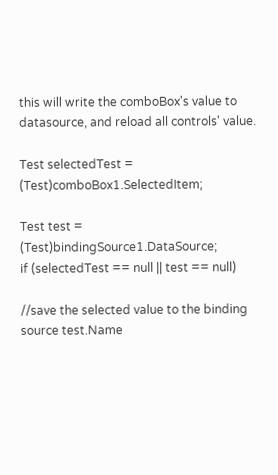this will write the comboBox's value to datasource, and reload all controls' value.

Test selectedTest = (Test)comboBox1.SelectedItem;

Test test = (Test)bindingSource1.DataSource;
if (selectedTest == null || test == null)

//save the selected value to the binding source test.Name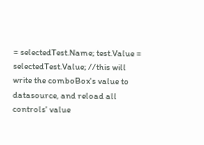= selectedTest.Name; test.Value = selectedTest.Value; //this will write the comboBox's value to datasource, and reload all controls' value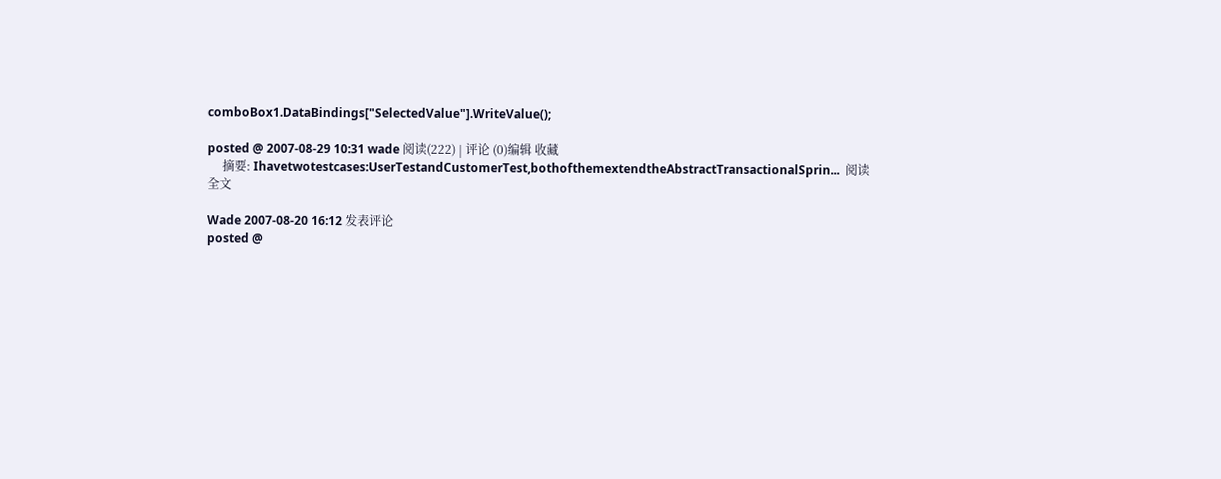comboBox1.DataBindings["SelectedValue"].WriteValue();

posted @ 2007-08-29 10:31 wade 阅读(222) | 评论 (0)编辑 收藏
     摘要: Ihavetwotestcases:UserTestandCustomerTest,bothofthemextendtheAbstractTransactionalSprin...  阅读全文

Wade 2007-08-20 16:12 发表评论
posted @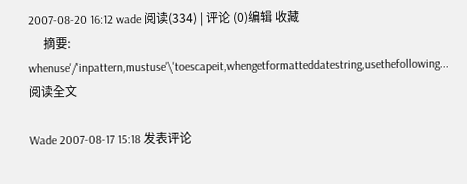2007-08-20 16:12 wade 阅读(334) | 评论 (0)编辑 收藏
     摘要: whenuse'/'inpattern,mustuse'\'toescapeit,whengetformatteddatestring,usethefollowing...  阅读全文

Wade 2007-08-17 15:18 发表评论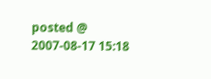posted @ 2007-08-17 15:18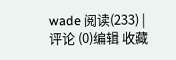wade 阅读(233) | 评论 (0)编辑 收藏